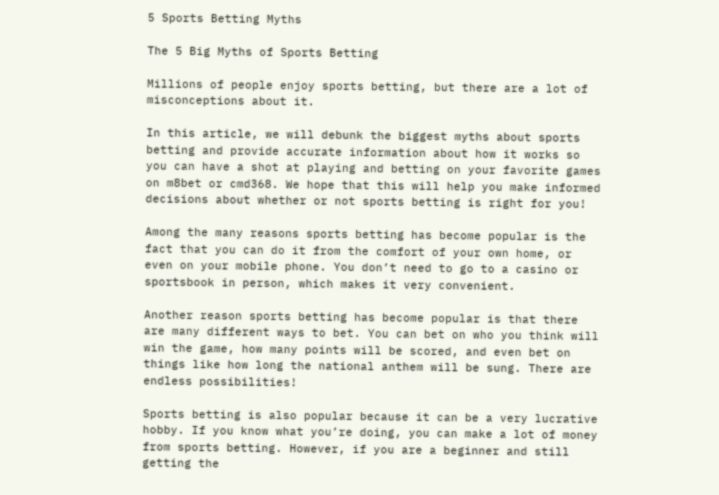5 Sports Betting Myths

The 5 Big Myths of Sports Betting

Millions of people enjoy sports betting, but there are a lot of misconceptions about it.

In this article, we will debunk the biggest myths about sports betting and provide accurate information about how it works so you can have a shot at playing and betting on your favorite games on m8bet or cmd368. We hope that this will help you make informed decisions about whether or not sports betting is right for you!

Among the many reasons sports betting has become popular is the fact that you can do it from the comfort of your own home, or even on your mobile phone. You don’t need to go to a casino or sportsbook in person, which makes it very convenient.

Another reason sports betting has become popular is that there are many different ways to bet. You can bet on who you think will win the game, how many points will be scored, and even bet on things like how long the national anthem will be sung. There are endless possibilities!

Sports betting is also popular because it can be a very lucrative hobby. If you know what you’re doing, you can make a lot of money from sports betting. However, if you are a beginner and still getting the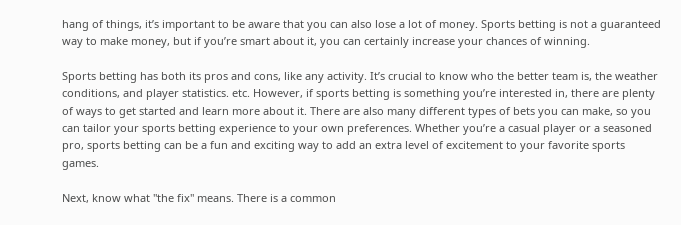hang of things, it’s important to be aware that you can also lose a lot of money. Sports betting is not a guaranteed way to make money, but if you’re smart about it, you can certainly increase your chances of winning.

Sports betting has both its pros and cons, like any activity. It’s crucial to know who the better team is, the weather conditions, and player statistics. etc. However, if sports betting is something you’re interested in, there are plenty of ways to get started and learn more about it. There are also many different types of bets you can make, so you can tailor your sports betting experience to your own preferences. Whether you’re a casual player or a seasoned pro, sports betting can be a fun and exciting way to add an extra level of excitement to your favorite sports games.

Next, know what "the fix" means. There is a common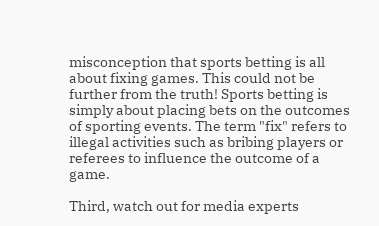misconception that sports betting is all about fixing games. This could not be further from the truth! Sports betting is simply about placing bets on the outcomes of sporting events. The term "fix" refers to illegal activities such as bribing players or referees to influence the outcome of a game.

Third, watch out for media experts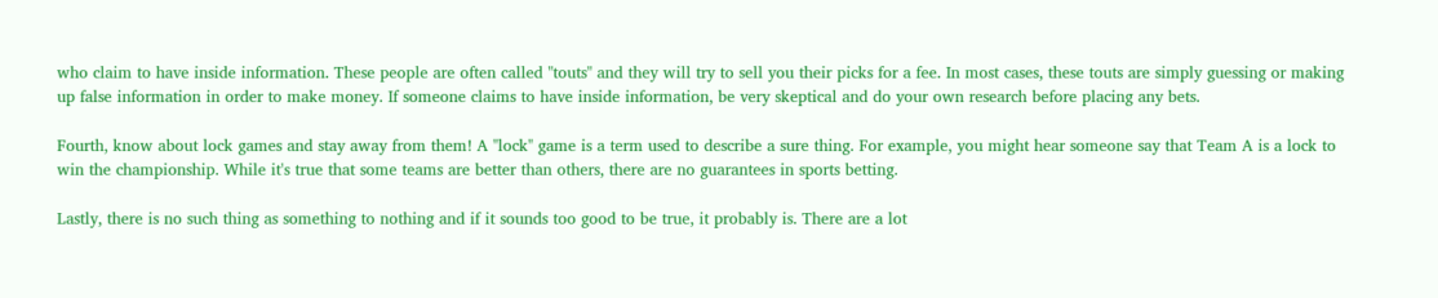who claim to have inside information. These people are often called "touts" and they will try to sell you their picks for a fee. In most cases, these touts are simply guessing or making up false information in order to make money. If someone claims to have inside information, be very skeptical and do your own research before placing any bets.

Fourth, know about lock games and stay away from them! A "lock" game is a term used to describe a sure thing. For example, you might hear someone say that Team A is a lock to win the championship. While it's true that some teams are better than others, there are no guarantees in sports betting.

Lastly, there is no such thing as something to nothing and if it sounds too good to be true, it probably is. There are a lot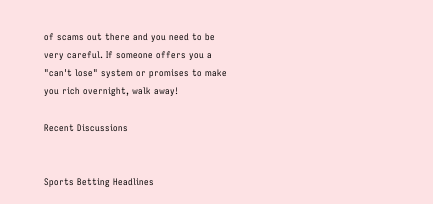of scams out there and you need to be very careful. If someone offers you a "can't lose" system or promises to make you rich overnight, walk away!

Recent Discussions


Sports Betting Headlines